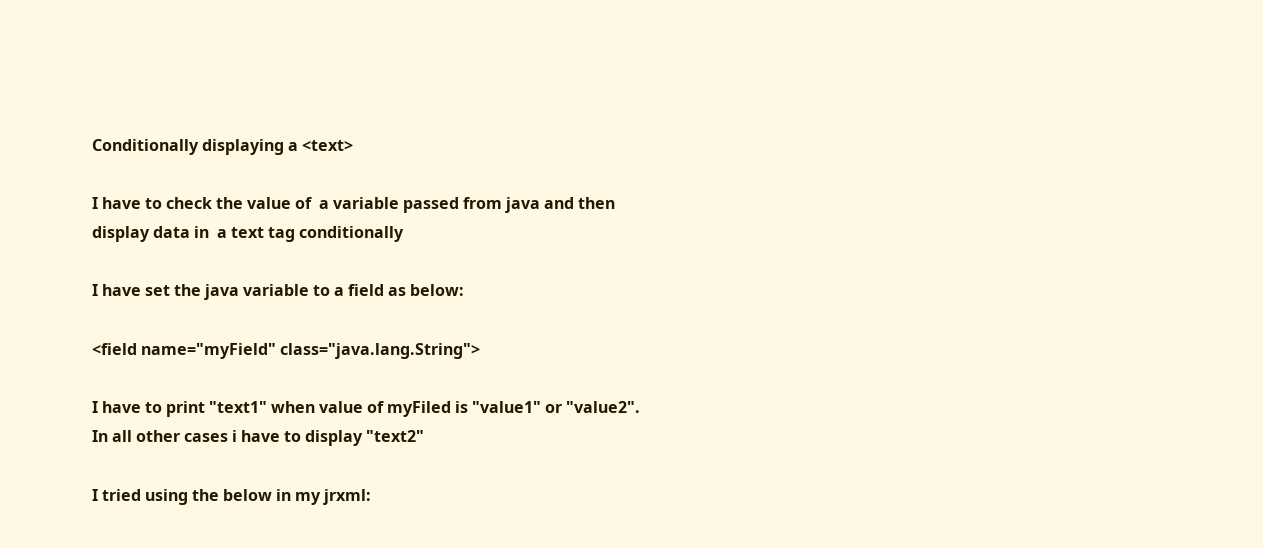Conditionally displaying a <text>

I have to check the value of  a variable passed from java and then display data in  a text tag conditionally

I have set the java variable to a field as below:

<field name="myField" class="java.lang.String">

I have to print "text1" when value of myFiled is "value1" or "value2". In all other cases i have to display "text2"

I tried using the below in my jrxml: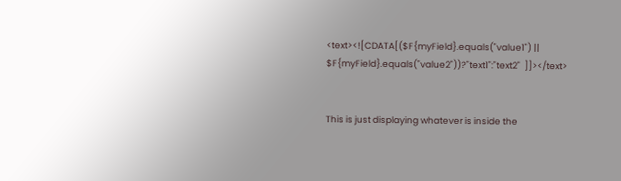<text><![CDATA[($F{myField}.equals("value1") || $F{myField}.equals("value2"))?"text1":"text2"  ]]></text>


This is just displaying whatever is inside the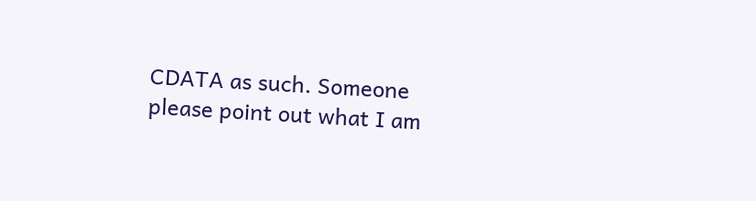CDATA as such. Someone please point out what I am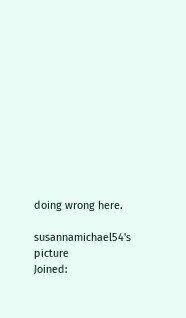doing wrong here.

susannamichael54's picture
Joined: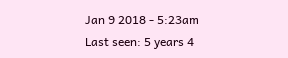Jan 9 2018 - 5:23am
Last seen: 5 years 4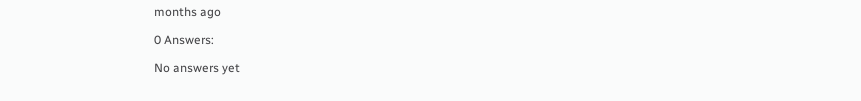months ago

0 Answers:

No answers yet